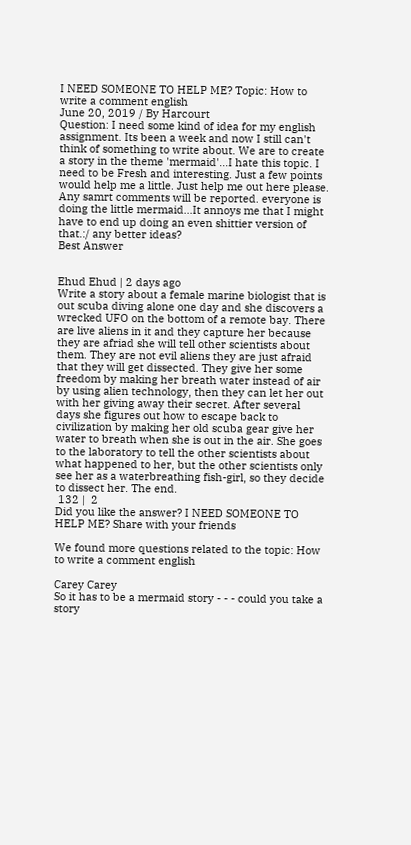I NEED SOMEONE TO HELP ME? Topic: How to write a comment english
June 20, 2019 / By Harcourt
Question: I need some kind of idea for my english assignment. Its been a week and now I still can't think of something to write about. We are to create a story in the theme 'mermaid'...I hate this topic. I need to be Fresh and interesting. Just a few points would help me a little. Just help me out here please. Any samrt comments will be reported. everyone is doing the little mermaid...It annoys me that I might have to end up doing an even shittier version of that.:/ any better ideas?
Best Answer


Ehud Ehud | 2 days ago
Write a story about a female marine biologist that is out scuba diving alone one day and she discovers a wrecked UFO on the bottom of a remote bay. There are live aliens in it and they capture her because they are afriad she will tell other scientists about them. They are not evil aliens they are just afraid that they will get dissected. They give her some freedom by making her breath water instead of air by using alien technology, then they can let her out with her giving away their secret. After several days she figures out how to escape back to civilization by making her old scuba gear give her water to breath when she is out in the air. She goes to the laboratory to tell the other scientists about what happened to her, but the other scientists only see her as a waterbreathing fish-girl, so they decide to dissect her. The end.
 132 |  2
Did you like the answer? I NEED SOMEONE TO HELP ME? Share with your friends

We found more questions related to the topic: How to write a comment english

Carey Carey
So it has to be a mermaid story - - - could you take a story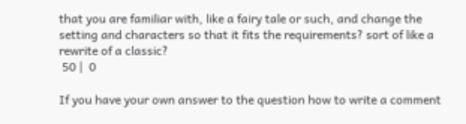that you are familiar with, like a fairy tale or such, and change the setting and characters so that it fits the requirements? sort of like a rewrite of a classic?
 50 |  0

If you have your own answer to the question how to write a comment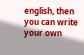english, then you can write your own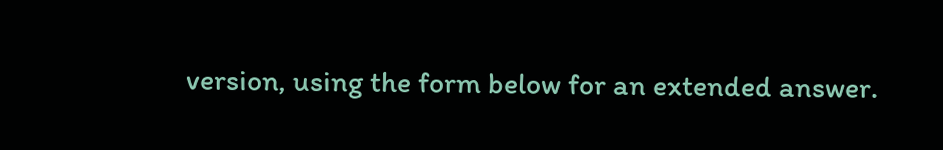version, using the form below for an extended answer.